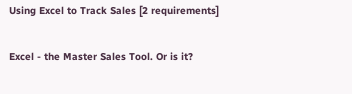Using Excel to Track Sales [2 requirements]

Excel - the Master Sales Tool. Or is it?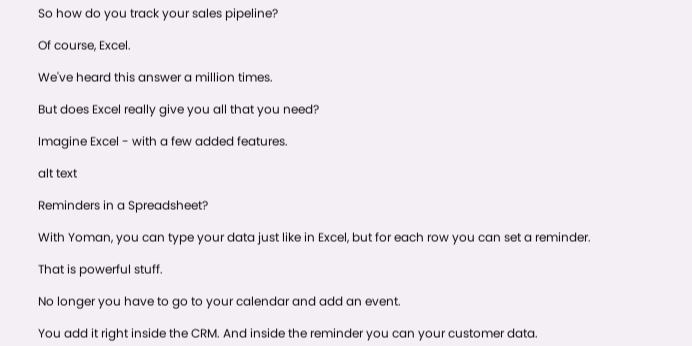So how do you track your sales pipeline?

Of course, Excel.

We've heard this answer a million times.

But does Excel really give you all that you need?

Imagine Excel - with a few added features.

alt text

Reminders in a Spreadsheet?

With Yoman, you can type your data just like in Excel, but for each row you can set a reminder.

That is powerful stuff.

No longer you have to go to your calendar and add an event.

You add it right inside the CRM. And inside the reminder you can your customer data.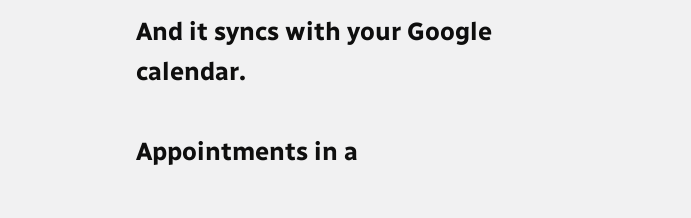And it syncs with your Google calendar.

Appointments in a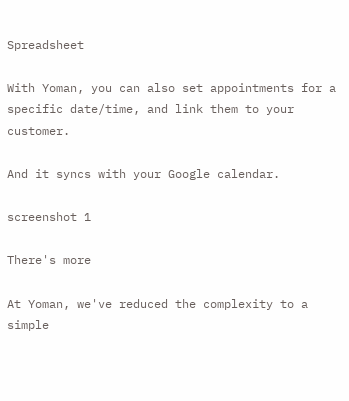Spreadsheet

With Yoman, you can also set appointments for a specific date/time, and link them to your customer.

And it syncs with your Google calendar.

screenshot 1

There's more

At Yoman, we've reduced the complexity to a simple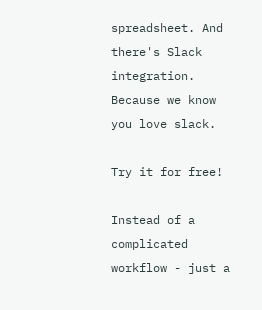spreadsheet. And there's Slack integration. Because we know you love slack.

Try it for free!

Instead of a complicated workflow - just a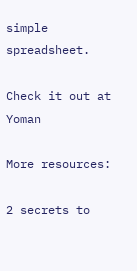simple spreadsheet.

Check it out at Yoman

More resources:

2 secrets to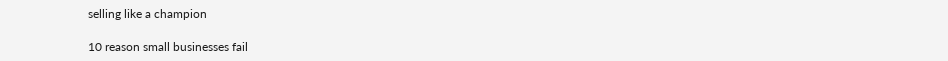selling like a champion

10 reason small businesses fail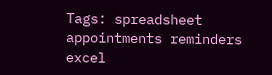Tags: spreadsheet appointments reminders excel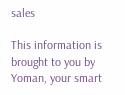sales

This information is brought to you by Yoman, your smart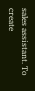sales assistant. To create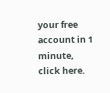your free account in 1 minute, click here.